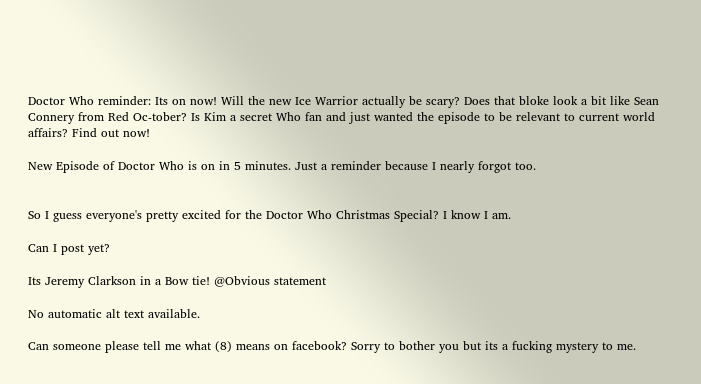Doctor Who reminder: Its on now! Will the new Ice Warrior actually be scary? Does that bloke look a bit like Sean Connery from Red Oc-tober? Is Kim a secret Who fan and just wanted the episode to be relevant to current world affairs? Find out now!

New Episode of Doctor Who is on in 5 minutes. Just a reminder because I nearly forgot too.


So I guess everyone's pretty excited for the Doctor Who Christmas Special? I know I am.

Can I post yet?

Its Jeremy Clarkson in a Bow tie! @Obvious statement

No automatic alt text available.

Can someone please tell me what (8) means on facebook? Sorry to bother you but its a fucking mystery to me.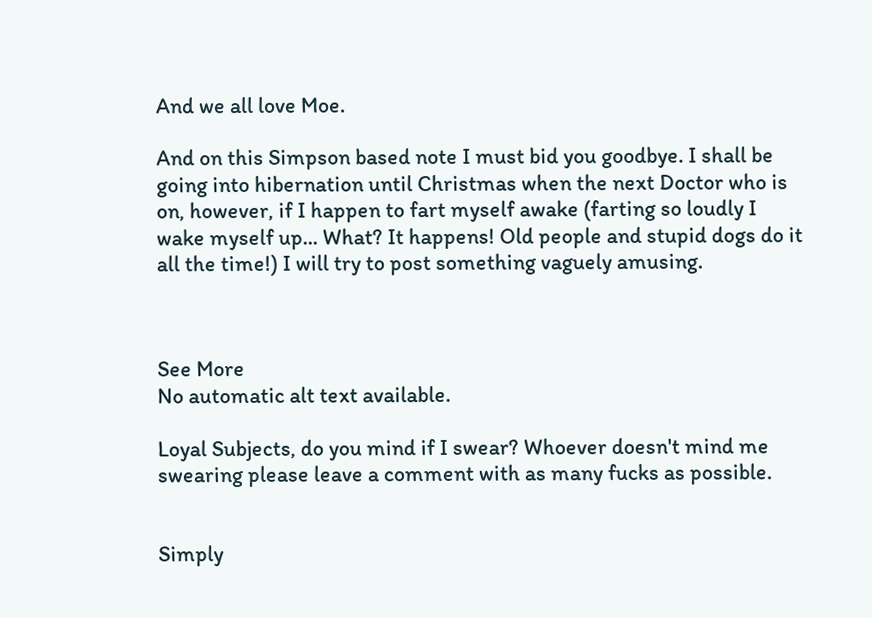And we all love Moe.

And on this Simpson based note I must bid you goodbye. I shall be going into hibernation until Christmas when the next Doctor who is on, however, if I happen to fart myself awake (farting so loudly I wake myself up... What? It happens! Old people and stupid dogs do it all the time!) I will try to post something vaguely amusing.



See More
No automatic alt text available.

Loyal Subjects, do you mind if I swear? Whoever doesn't mind me swearing please leave a comment with as many fucks as possible.


Simply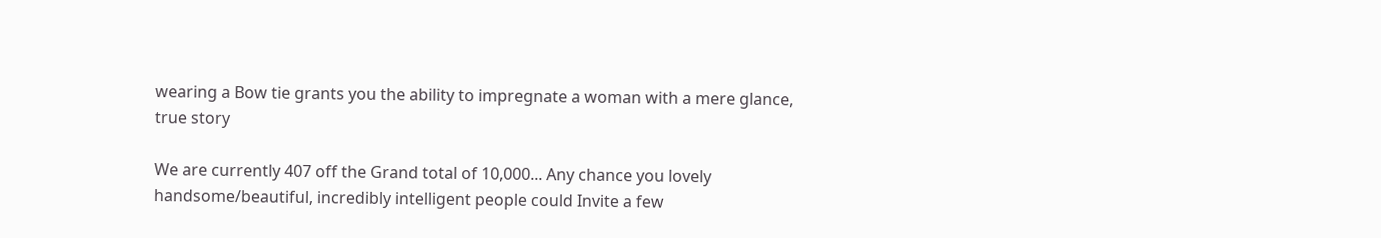wearing a Bow tie grants you the ability to impregnate a woman with a mere glance, true story

We are currently 407 off the Grand total of 10,000... Any chance you lovely handsome/beautiful, incredibly intelligent people could Invite a few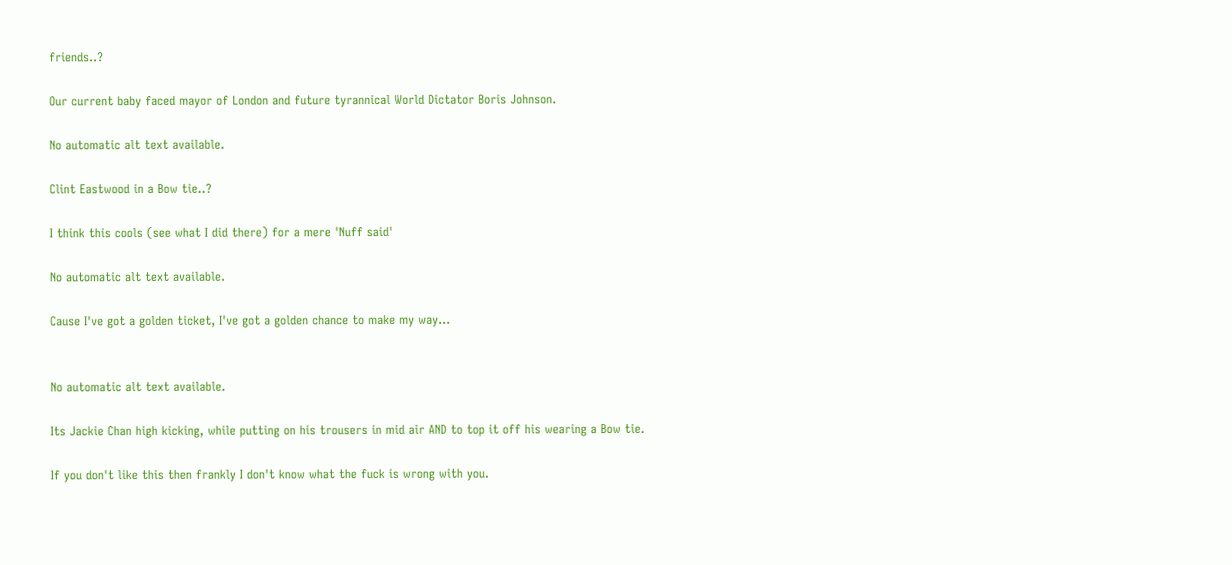friends..?

Our current baby faced mayor of London and future tyrannical World Dictator Boris Johnson.

No automatic alt text available.

Clint Eastwood in a Bow tie..?

I think this cools (see what I did there) for a mere 'Nuff said'

No automatic alt text available.

Cause I've got a golden ticket, I've got a golden chance to make my way...


No automatic alt text available.

Its Jackie Chan high kicking, while putting on his trousers in mid air AND to top it off his wearing a Bow tie.

If you don't like this then frankly I don't know what the fuck is wrong with you.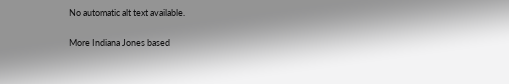No automatic alt text available.

More Indiana Jones based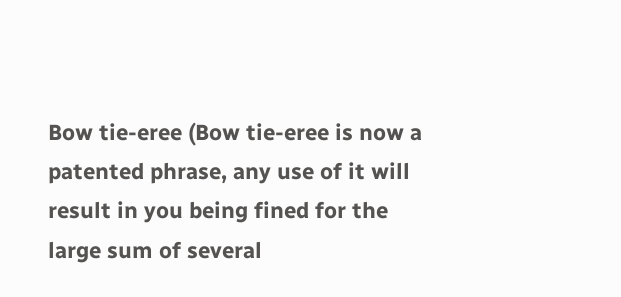Bow tie-eree (Bow tie-eree is now a patented phrase, any use of it will result in you being fined for the large sum of several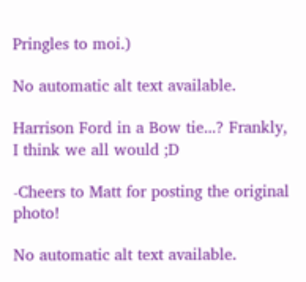Pringles to moi.)

No automatic alt text available.

Harrison Ford in a Bow tie...? Frankly, I think we all would ;D

-Cheers to Matt for posting the original photo!

No automatic alt text available.